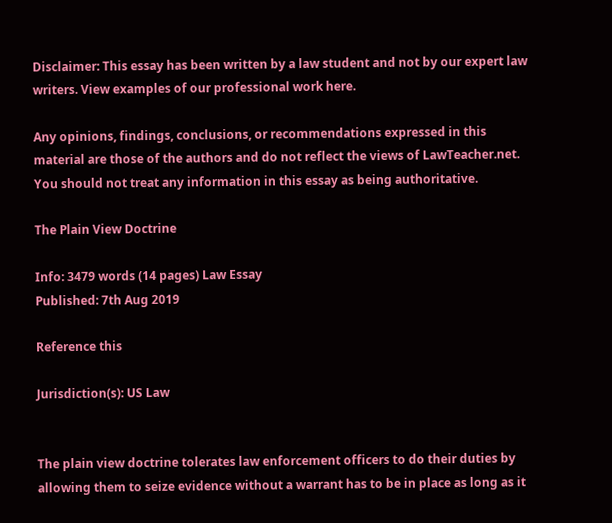Disclaimer: This essay has been written by a law student and not by our expert law writers. View examples of our professional work here.

Any opinions, findings, conclusions, or recommendations expressed in this material are those of the authors and do not reflect the views of LawTeacher.net. You should not treat any information in this essay as being authoritative.

The Plain View Doctrine

Info: 3479 words (14 pages) Law Essay
Published: 7th Aug 2019

Reference this

Jurisdiction(s): US Law


The plain view doctrine tolerates law enforcement officers to do their duties by allowing them to seize evidence without a warrant has to be in place as long as it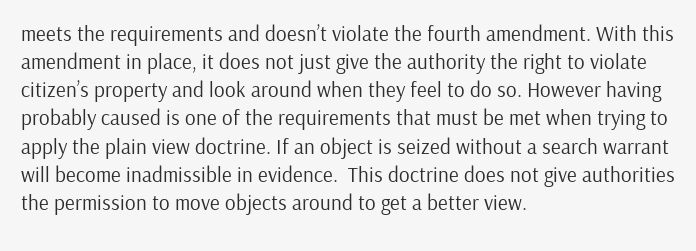meets the requirements and doesn’t violate the fourth amendment. With this amendment in place, it does not just give the authority the right to violate citizen’s property and look around when they feel to do so. However having probably caused is one of the requirements that must be met when trying to apply the plain view doctrine. If an object is seized without a search warrant will become inadmissible in evidence.  This doctrine does not give authorities the permission to move objects around to get a better view.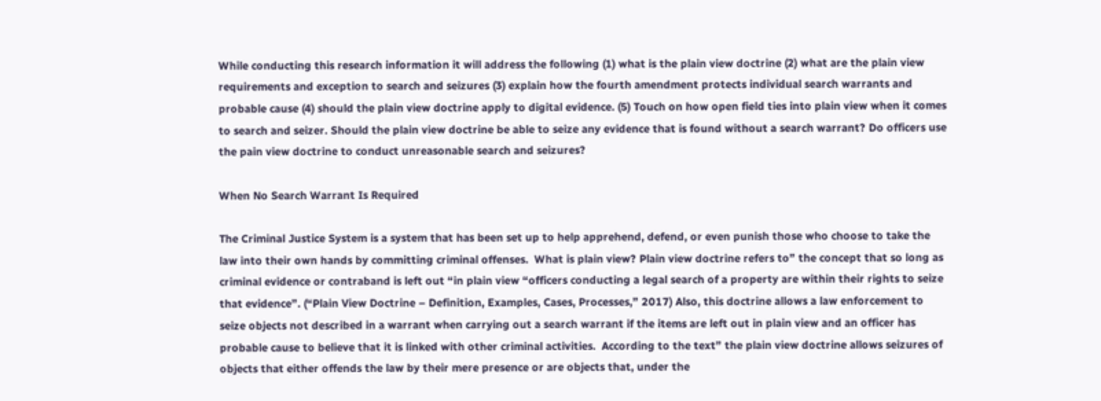While conducting this research information it will address the following (1) what is the plain view doctrine (2) what are the plain view requirements and exception to search and seizures (3) explain how the fourth amendment protects individual search warrants and probable cause (4) should the plain view doctrine apply to digital evidence. (5) Touch on how open field ties into plain view when it comes to search and seizer. Should the plain view doctrine be able to seize any evidence that is found without a search warrant? Do officers use the pain view doctrine to conduct unreasonable search and seizures?

When No Search Warrant Is Required

The Criminal Justice System is a system that has been set up to help apprehend, defend, or even punish those who choose to take the law into their own hands by committing criminal offenses.  What is plain view? Plain view doctrine refers to” the concept that so long as criminal evidence or contraband is left out “in plain view “officers conducting a legal search of a property are within their rights to seize that evidence”. (“Plain View Doctrine – Definition, Examples, Cases, Processes,” 2017) Also, this doctrine allows a law enforcement to seize objects not described in a warrant when carrying out a search warrant if the items are left out in plain view and an officer has probable cause to believe that it is linked with other criminal activities.  According to the text” the plain view doctrine allows seizures of objects that either offends the law by their mere presence or are objects that, under the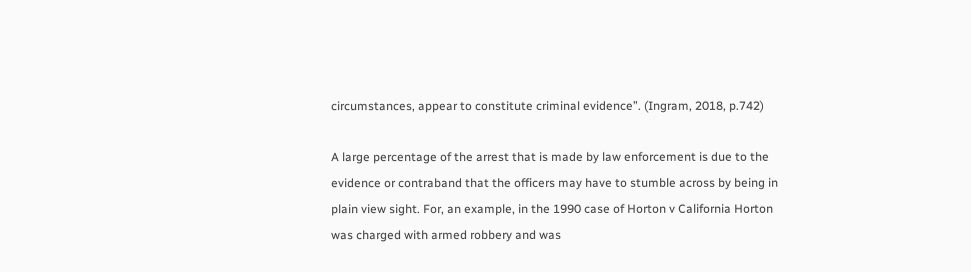circumstances, appear to constitute criminal evidence”. (Ingram, 2018, p.742)

A large percentage of the arrest that is made by law enforcement is due to the evidence or contraband that the officers may have to stumble across by being in plain view sight. For, an example, in the 1990 case of Horton v California Horton was charged with armed robbery and was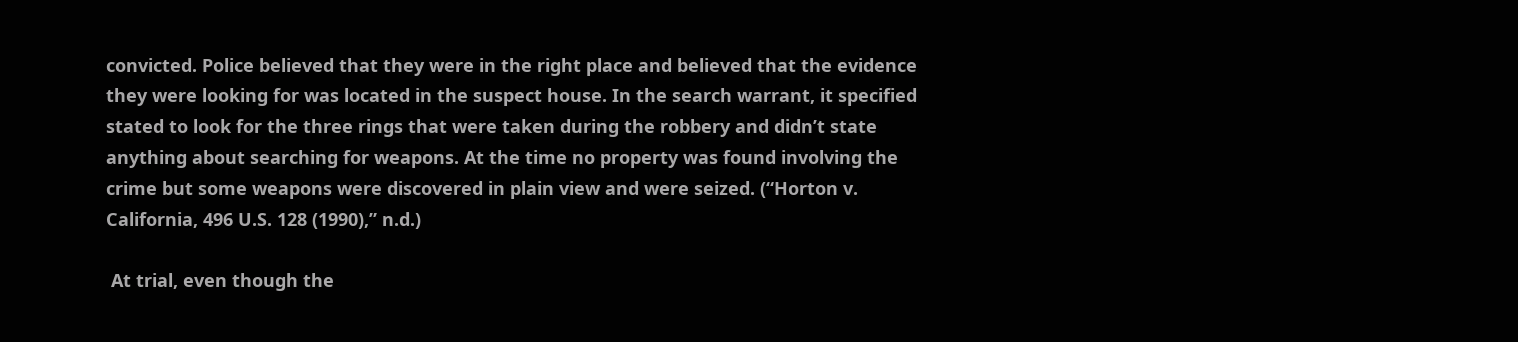convicted. Police believed that they were in the right place and believed that the evidence they were looking for was located in the suspect house. In the search warrant, it specified stated to look for the three rings that were taken during the robbery and didn’t state anything about searching for weapons. At the time no property was found involving the crime but some weapons were discovered in plain view and were seized. (“Horton v. California, 496 U.S. 128 (1990),” n.d.)

 At trial, even though the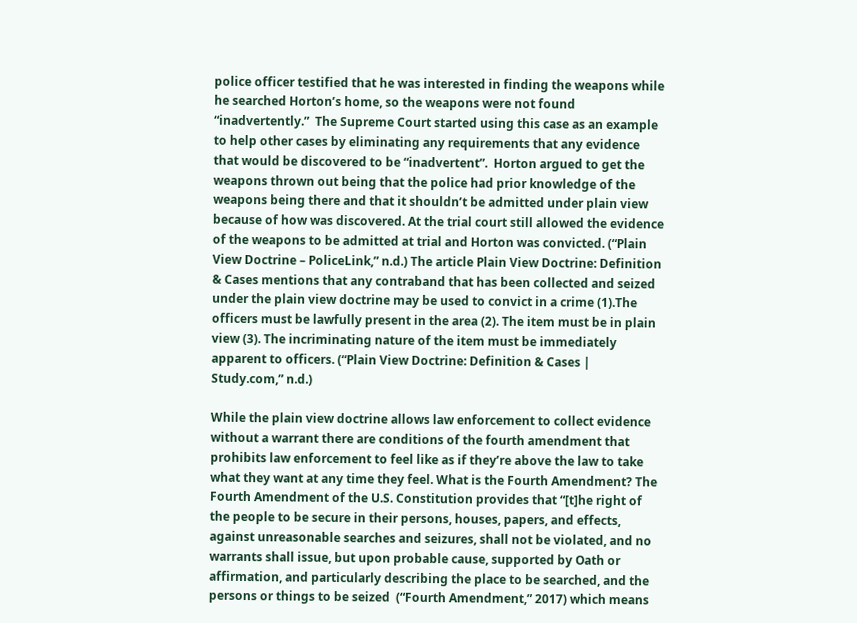police officer testified that he was interested in finding the weapons while he searched Horton’s home, so the weapons were not found “inadvertently.”  The Supreme Court started using this case as an example to help other cases by eliminating any requirements that any evidence that would be discovered to be “inadvertent”.  Horton argued to get the weapons thrown out being that the police had prior knowledge of the weapons being there and that it shouldn’t be admitted under plain view because of how was discovered. At the trial court still allowed the evidence of the weapons to be admitted at trial and Horton was convicted. (“Plain View Doctrine – PoliceLink,” n.d.) The article Plain View Doctrine: Definition & Cases mentions that any contraband that has been collected and seized under the plain view doctrine may be used to convict in a crime (1).The officers must be lawfully present in the area (2). The item must be in plain view (3). The incriminating nature of the item must be immediately apparent to officers. (“Plain View Doctrine: Definition & Cases | Study.com,” n.d.)

While the plain view doctrine allows law enforcement to collect evidence without a warrant there are conditions of the fourth amendment that prohibits law enforcement to feel like as if they’re above the law to take what they want at any time they feel. What is the Fourth Amendment? The Fourth Amendment of the U.S. Constitution provides that “[t]he right of the people to be secure in their persons, houses, papers, and effects, against unreasonable searches and seizures, shall not be violated, and no warrants shall issue, but upon probable cause, supported by Oath or affirmation, and particularly describing the place to be searched, and the persons or things to be seized  (“Fourth Amendment,” 2017) which means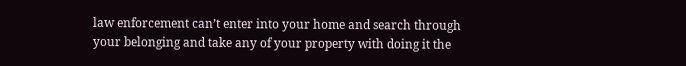law enforcement can’t enter into your home and search through your belonging and take any of your property with doing it the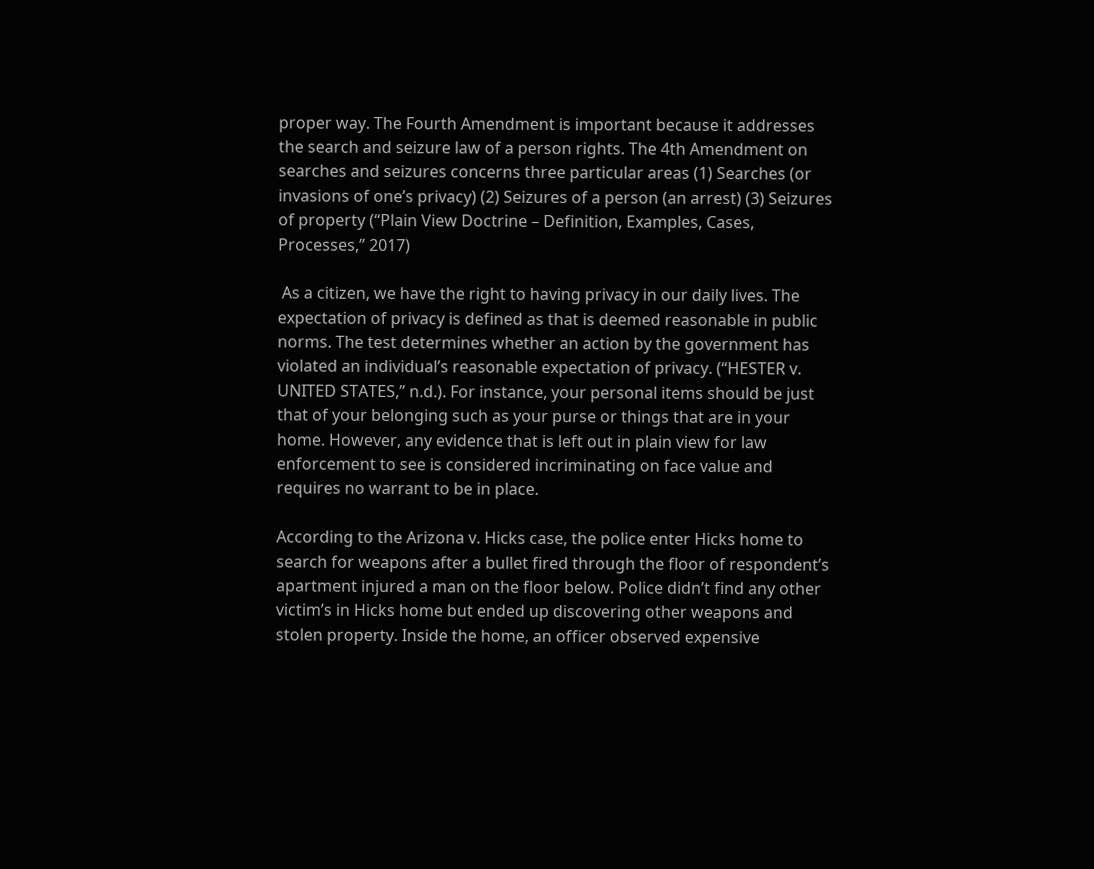proper way. The Fourth Amendment is important because it addresses the search and seizure law of a person rights. The 4th Amendment on searches and seizures concerns three particular areas (1) Searches (or invasions of one’s privacy) (2) Seizures of a person (an arrest) (3) Seizures of property (“Plain View Doctrine – Definition, Examples, Cases, Processes,” 2017)

 As a citizen, we have the right to having privacy in our daily lives. The expectation of privacy is defined as that is deemed reasonable in public norms. The test determines whether an action by the government has violated an individual’s reasonable expectation of privacy. (“HESTER v. UNITED STATES,” n.d.). For instance, your personal items should be just that of your belonging such as your purse or things that are in your home. However, any evidence that is left out in plain view for law enforcement to see is considered incriminating on face value and requires no warrant to be in place.

According to the Arizona v. Hicks case, the police enter Hicks home to search for weapons after a bullet fired through the floor of respondent’s apartment injured a man on the floor below. Police didn’t find any other victim’s in Hicks home but ended up discovering other weapons and stolen property. Inside the home, an officer observed expensive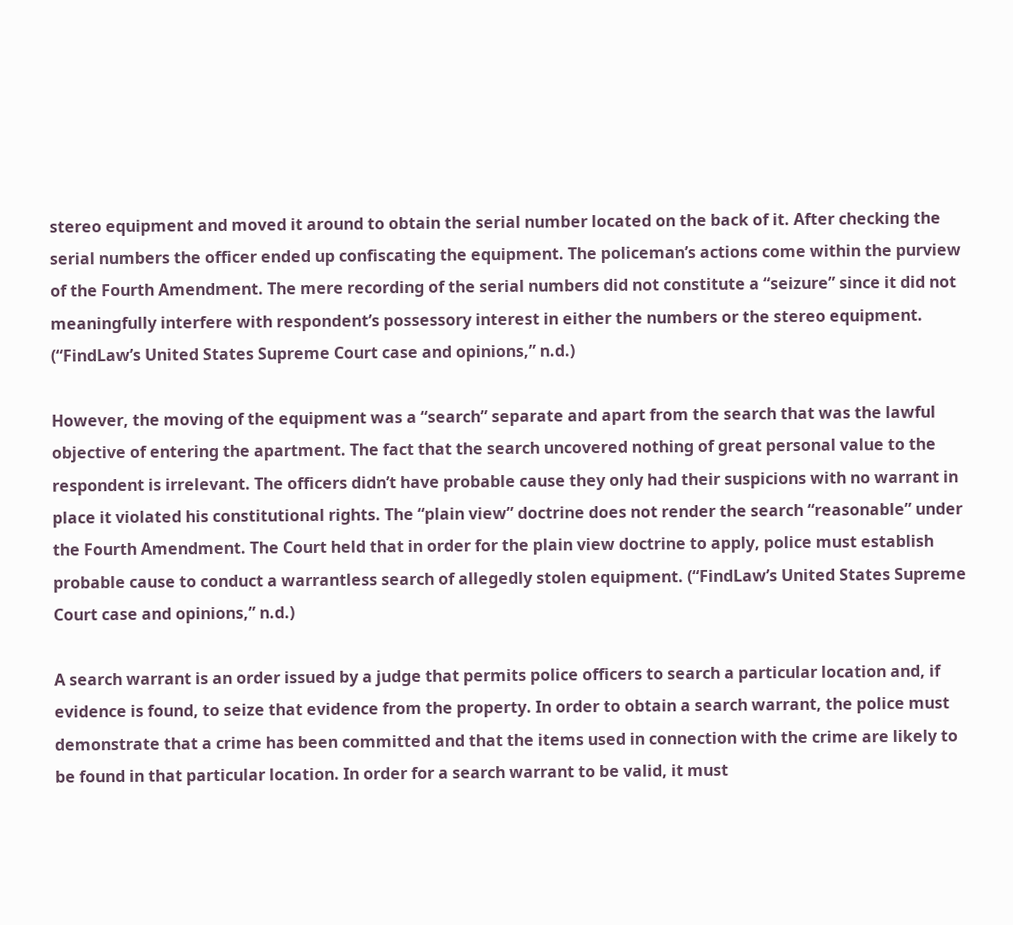stereo equipment and moved it around to obtain the serial number located on the back of it. After checking the serial numbers the officer ended up confiscating the equipment. The policeman’s actions come within the purview of the Fourth Amendment. The mere recording of the serial numbers did not constitute a “seizure” since it did not meaningfully interfere with respondent’s possessory interest in either the numbers or the stereo equipment. (“FindLaw’s United States Supreme Court case and opinions,” n.d.)

However, the moving of the equipment was a “search” separate and apart from the search that was the lawful objective of entering the apartment. The fact that the search uncovered nothing of great personal value to the respondent is irrelevant. The officers didn’t have probable cause they only had their suspicions with no warrant in place it violated his constitutional rights. The “plain view” doctrine does not render the search “reasonable” under the Fourth Amendment. The Court held that in order for the plain view doctrine to apply, police must establish probable cause to conduct a warrantless search of allegedly stolen equipment. (“FindLaw’s United States Supreme Court case and opinions,” n.d.)

A search warrant is an order issued by a judge that permits police officers to search a particular location and, if evidence is found, to seize that evidence from the property. In order to obtain a search warrant, the police must demonstrate that a crime has been committed and that the items used in connection with the crime are likely to be found in that particular location. In order for a search warrant to be valid, it must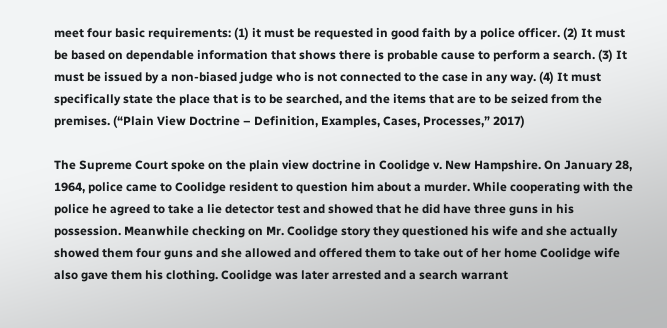meet four basic requirements: (1) it must be requested in good faith by a police officer. (2) It must be based on dependable information that shows there is probable cause to perform a search. (3) It must be issued by a non-biased judge who is not connected to the case in any way. (4) It must specifically state the place that is to be searched, and the items that are to be seized from the premises. (“Plain View Doctrine – Definition, Examples, Cases, Processes,” 2017)

The Supreme Court spoke on the plain view doctrine in Coolidge v. New Hampshire. On January 28, 1964, police came to Coolidge resident to question him about a murder. While cooperating with the police he agreed to take a lie detector test and showed that he did have three guns in his possession. Meanwhile checking on Mr. Coolidge story they questioned his wife and she actually showed them four guns and she allowed and offered them to take out of her home Coolidge wife also gave them his clothing. Coolidge was later arrested and a search warrant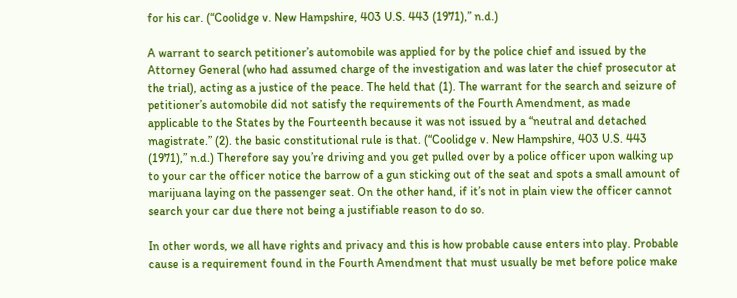for his car. (“Coolidge v. New Hampshire, 403 U.S. 443 (1971),” n.d.)

A warrant to search petitioner’s automobile was applied for by the police chief and issued by the Attorney General (who had assumed charge of the investigation and was later the chief prosecutor at the trial), acting as a justice of the peace. The held that (1). The warrant for the search and seizure of petitioner’s automobile did not satisfy the requirements of the Fourth Amendment, as made applicable to the States by the Fourteenth because it was not issued by a “neutral and detached magistrate.” (2). the basic constitutional rule is that. (“Coolidge v. New Hampshire, 403 U.S. 443 (1971),” n.d.) Therefore say you’re driving and you get pulled over by a police officer upon walking up to your car the officer notice the barrow of a gun sticking out of the seat and spots a small amount of marijuana laying on the passenger seat. On the other hand, if it’s not in plain view the officer cannot search your car due there not being a justifiable reason to do so.

In other words, we all have rights and privacy and this is how probable cause enters into play. Probable cause is a requirement found in the Fourth Amendment that must usually be met before police make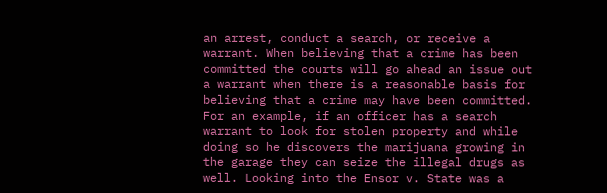an arrest, conduct a search, or receive a warrant. When believing that a crime has been committed the courts will go ahead an issue out a warrant when there is a reasonable basis for believing that a crime may have been committed. For an example, if an officer has a search warrant to look for stolen property and while doing so he discovers the marijuana growing in the garage they can seize the illegal drugs as well. Looking into the Ensor v. State was a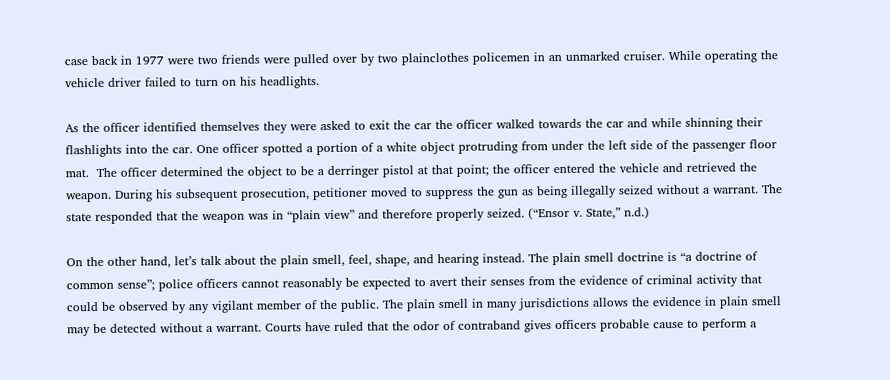case back in 1977 were two friends were pulled over by two plainclothes policemen in an unmarked cruiser. While operating the vehicle driver failed to turn on his headlights.

As the officer identified themselves they were asked to exit the car the officer walked towards the car and while shinning their flashlights into the car. One officer spotted a portion of a white object protruding from under the left side of the passenger floor mat.  The officer determined the object to be a derringer pistol at that point; the officer entered the vehicle and retrieved the weapon. During his subsequent prosecution, petitioner moved to suppress the gun as being illegally seized without a warrant. The state responded that the weapon was in “plain view” and therefore properly seized. (“Ensor v. State,” n.d.)

On the other hand, let’s talk about the plain smell, feel, shape, and hearing instead. The plain smell doctrine is “a doctrine of common sense”; police officers cannot reasonably be expected to avert their senses from the evidence of criminal activity that could be observed by any vigilant member of the public. The plain smell in many jurisdictions allows the evidence in plain smell may be detected without a warrant. Courts have ruled that the odor of contraband gives officers probable cause to perform a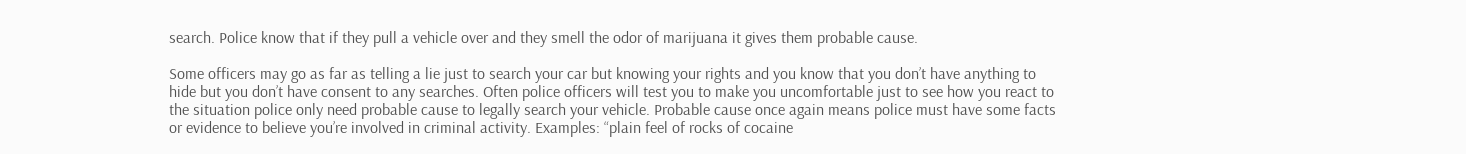search. Police know that if they pull a vehicle over and they smell the odor of marijuana it gives them probable cause.

Some officers may go as far as telling a lie just to search your car but knowing your rights and you know that you don’t have anything to hide but you don’t have consent to any searches. Often police officers will test you to make you uncomfortable just to see how you react to the situation police only need probable cause to legally search your vehicle. Probable cause once again means police must have some facts or evidence to believe you’re involved in criminal activity. Examples: “plain feel of rocks of cocaine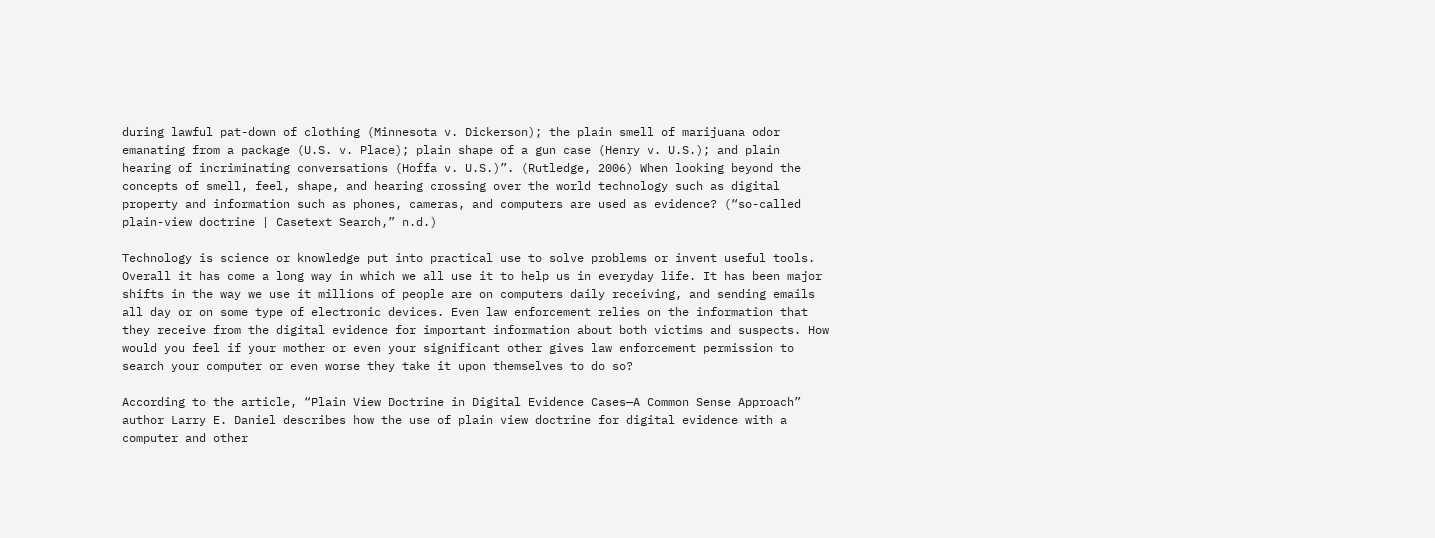during lawful pat-down of clothing (Minnesota v. Dickerson); the plain smell of marijuana odor emanating from a package (U.S. v. Place); plain shape of a gun case (Henry v. U.S.); and plain hearing of incriminating conversations (Hoffa v. U.S.)”. (Rutledge, 2006) When looking beyond the concepts of smell, feel, shape, and hearing crossing over the world technology such as digital property and information such as phones, cameras, and computers are used as evidence? (“so-called plain-view doctrine | Casetext Search,” n.d.)

Technology is science or knowledge put into practical use to solve problems or invent useful tools. Overall it has come a long way in which we all use it to help us in everyday life. It has been major shifts in the way we use it millions of people are on computers daily receiving, and sending emails all day or on some type of electronic devices. Even law enforcement relies on the information that they receive from the digital evidence for important information about both victims and suspects. How would you feel if your mother or even your significant other gives law enforcement permission to search your computer or even worse they take it upon themselves to do so?

According to the article, “Plain View Doctrine in Digital Evidence Cases—A Common Sense Approach” author Larry E. Daniel describes how the use of plain view doctrine for digital evidence with a computer and other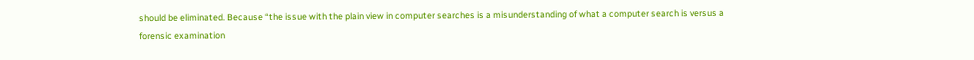should be eliminated. Because “the issue with the plain view in computer searches is a misunderstanding of what a computer search is versus a forensic examination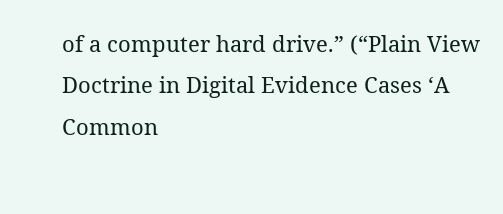of a computer hard drive.” (“Plain View Doctrine in Digital Evidence Cases ‘A Common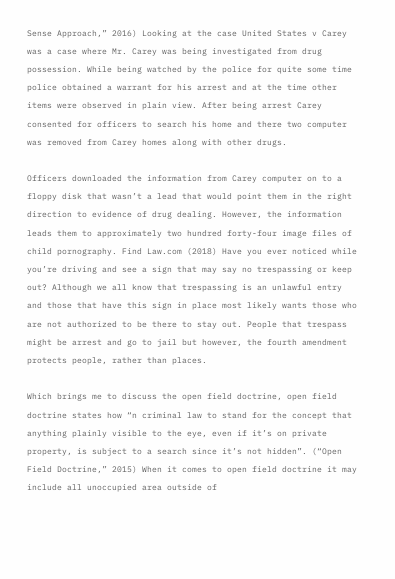Sense Approach,” 2016) Looking at the case United States v Carey was a case where Mr. Carey was being investigated from drug possession. While being watched by the police for quite some time police obtained a warrant for his arrest and at the time other items were observed in plain view. After being arrest Carey consented for officers to search his home and there two computer was removed from Carey homes along with other drugs.

Officers downloaded the information from Carey computer on to a floppy disk that wasn’t a lead that would point them in the right direction to evidence of drug dealing. However, the information leads them to approximately two hundred forty-four image files of child pornography. Find Law.com (2018) Have you ever noticed while you’re driving and see a sign that may say no trespassing or keep out? Although we all know that trespassing is an unlawful entry and those that have this sign in place most likely wants those who are not authorized to be there to stay out. People that trespass might be arrest and go to jail but however, the fourth amendment protects people, rather than places.

Which brings me to discuss the open field doctrine, open field doctrine states how “n criminal law to stand for the concept that anything plainly visible to the eye, even if it’s on private property, is subject to a search since it’s not hidden”. (“Open Field Doctrine,” 2015) When it comes to open field doctrine it may include all unoccupied area outside of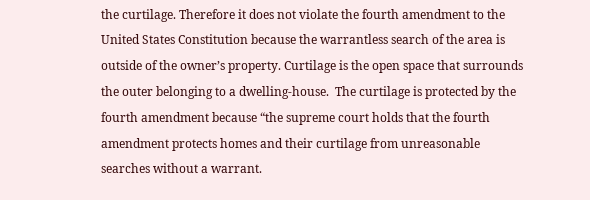the curtilage. Therefore it does not violate the fourth amendment to the United States Constitution because the warrantless search of the area is outside of the owner’s property. Curtilage is the open space that surrounds the outer belonging to a dwelling-house.  The curtilage is protected by the fourth amendment because “the supreme court holds that the fourth amendment protects homes and their curtilage from unreasonable searches without a warrant.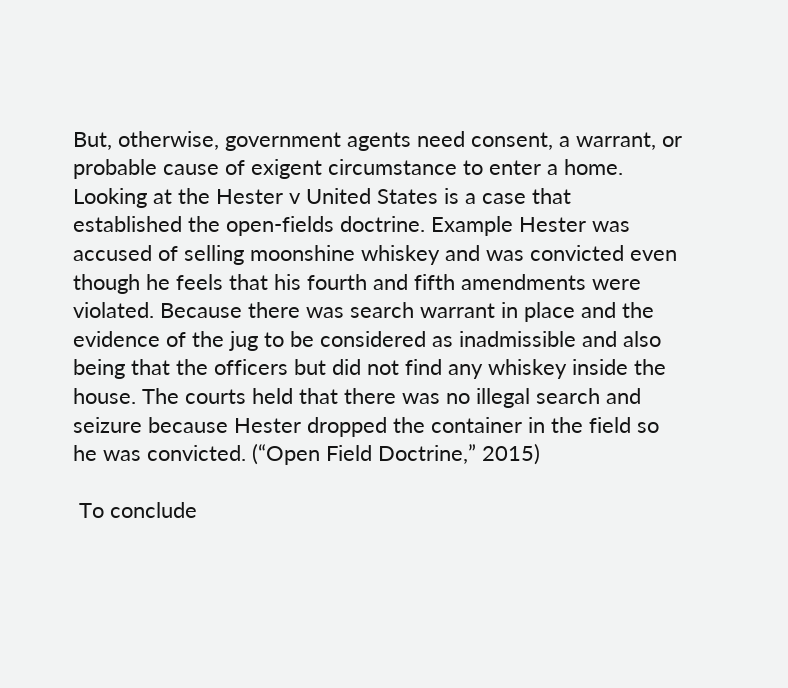But, otherwise, government agents need consent, a warrant, or probable cause of exigent circumstance to enter a home. Looking at the Hester v United States is a case that established the open-fields doctrine. Example Hester was accused of selling moonshine whiskey and was convicted even though he feels that his fourth and fifth amendments were violated. Because there was search warrant in place and the evidence of the jug to be considered as inadmissible and also being that the officers but did not find any whiskey inside the house. The courts held that there was no illegal search and seizure because Hester dropped the container in the field so he was convicted. (“Open Field Doctrine,” 2015)

 To conclude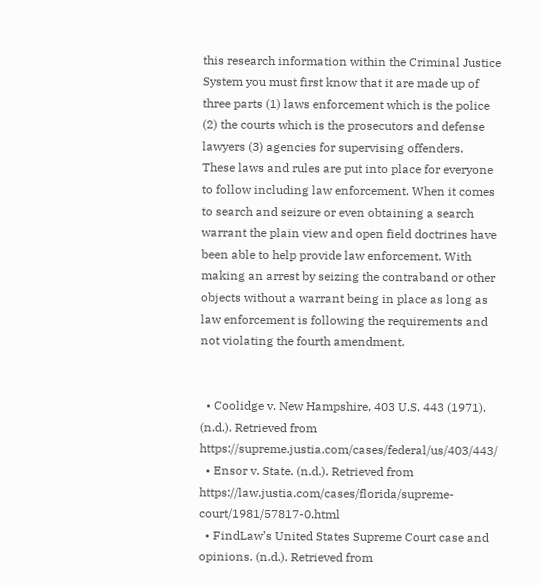this research information within the Criminal Justice System you must first know that it are made up of three parts (1) laws enforcement which is the police (2) the courts which is the prosecutors and defense lawyers (3) agencies for supervising offenders.  These laws and rules are put into place for everyone to follow including law enforcement. When it comes to search and seizure or even obtaining a search warrant the plain view and open field doctrines have been able to help provide law enforcement. With making an arrest by seizing the contraband or other objects without a warrant being in place as long as law enforcement is following the requirements and not violating the fourth amendment.


  • Coolidge v. New Hampshire, 403 U.S. 443 (1971). (n.d.). Retrieved from https://supreme.justia.com/cases/federal/us/403/443/
  • Ensor v. State. (n.d.). Retrieved from https://law.justia.com/cases/florida/supreme-court/1981/57817-0.html
  • FindLaw’s United States Supreme Court case and opinions. (n.d.). Retrieved from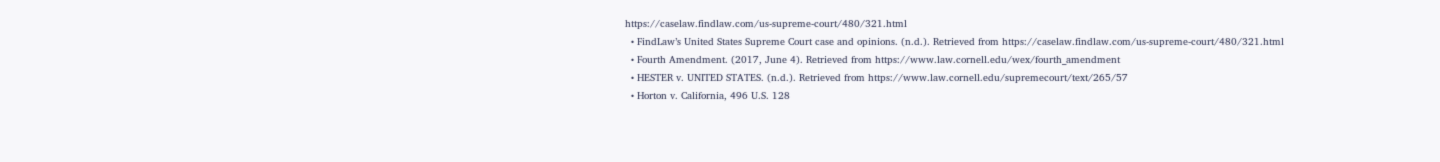https://caselaw.findlaw.com/us-supreme-court/480/321.html
  • FindLaw’s United States Supreme Court case and opinions. (n.d.). Retrieved from https://caselaw.findlaw.com/us-supreme-court/480/321.html
  • Fourth Amendment. (2017, June 4). Retrieved from https://www.law.cornell.edu/wex/fourth_amendment
  • HESTER v. UNITED STATES. (n.d.). Retrieved from https://www.law.cornell.edu/supremecourt/text/265/57
  • Horton v. California, 496 U.S. 128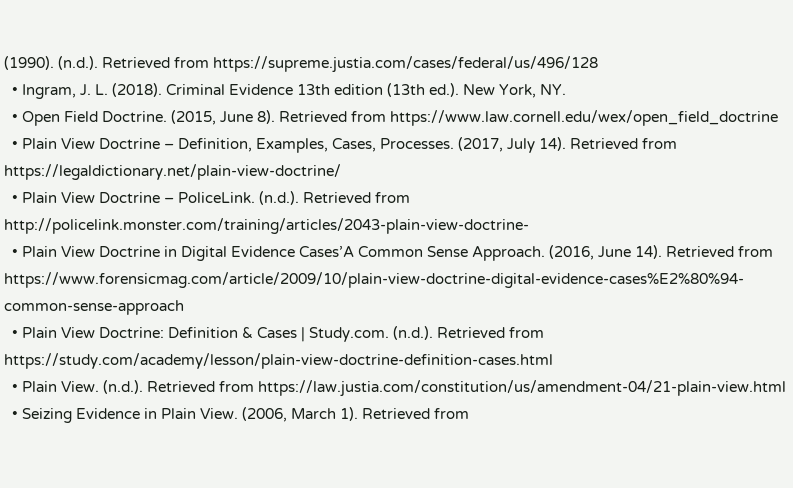(1990). (n.d.). Retrieved from https://supreme.justia.com/cases/federal/us/496/128
  • Ingram, J. L. (2018). Criminal Evidence 13th edition (13th ed.). New York, NY.
  • Open Field Doctrine. (2015, June 8). Retrieved from https://www.law.cornell.edu/wex/open_field_doctrine
  • Plain View Doctrine – Definition, Examples, Cases, Processes. (2017, July 14). Retrieved from https://legaldictionary.net/plain-view-doctrine/
  • Plain View Doctrine – PoliceLink. (n.d.). Retrieved from http://policelink.monster.com/training/articles/2043-plain-view-doctrine-
  • Plain View Doctrine in Digital Evidence Cases’A Common Sense Approach. (2016, June 14). Retrieved from https://www.forensicmag.com/article/2009/10/plain-view-doctrine-digital-evidence-cases%E2%80%94-common-sense-approach
  • Plain View Doctrine: Definition & Cases | Study.com. (n.d.). Retrieved from https://study.com/academy/lesson/plain-view-doctrine-definition-cases.html
  • Plain View. (n.d.). Retrieved from https://law.justia.com/constitution/us/amendment-04/21-plain-view.html
  • Seizing Evidence in Plain View. (2006, March 1). Retrieved from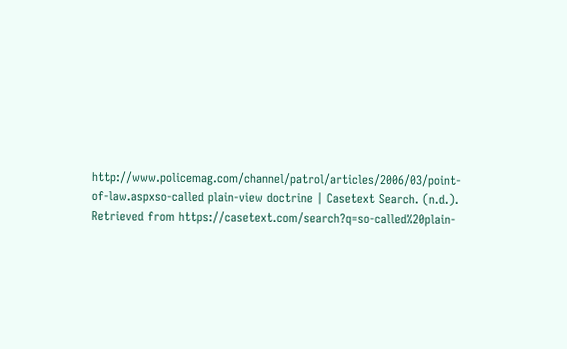http://www.policemag.com/channel/patrol/articles/2006/03/point-of-law.aspxso-called plain-view doctrine | Casetext Search. (n.d.). Retrieved from https://casetext.com/search?q=so-called%20plain-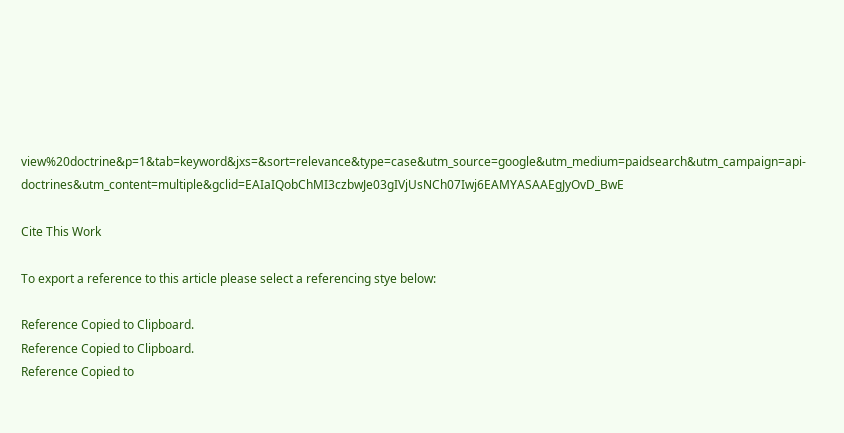view%20doctrine&p=1&tab=keyword&jxs=&sort=relevance&type=case&utm_source=google&utm_medium=paidsearch&utm_campaign=api-doctrines&utm_content=multiple&gclid=EAIaIQobChMI3czbwJe03gIVjUsNCh07Iwj6EAMYASAAEgJyOvD_BwE

Cite This Work

To export a reference to this article please select a referencing stye below:

Reference Copied to Clipboard.
Reference Copied to Clipboard.
Reference Copied to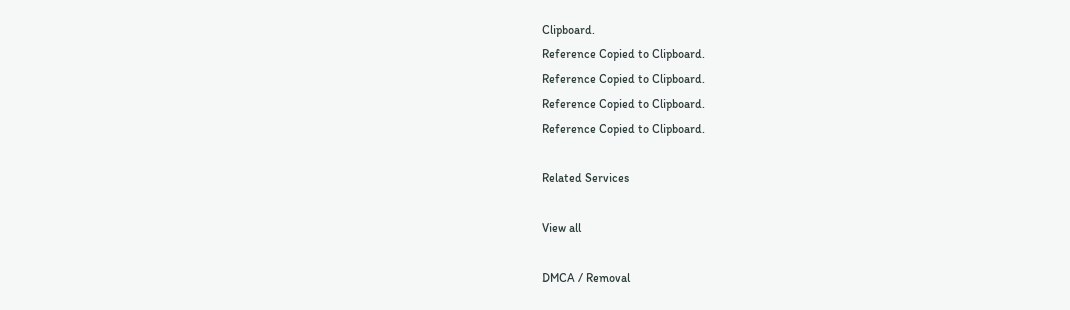Clipboard.
Reference Copied to Clipboard.
Reference Copied to Clipboard.
Reference Copied to Clipboard.
Reference Copied to Clipboard.

Related Services

View all

DMCA / Removal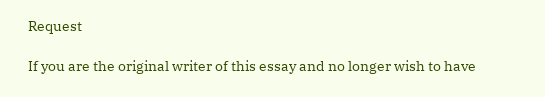Request

If you are the original writer of this essay and no longer wish to have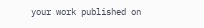your work published on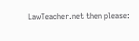LawTeacher.net then please: